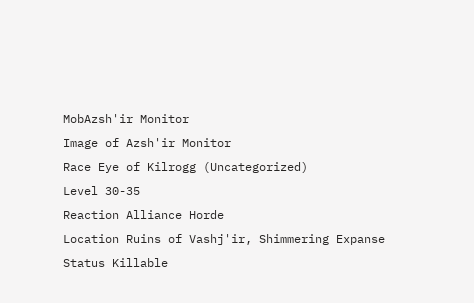MobAzsh'ir Monitor
Image of Azsh'ir Monitor
Race Eye of Kilrogg (Uncategorized)
Level 30-35
Reaction Alliance Horde
Location Ruins of Vashj'ir, Shimmering Expanse
Status Killable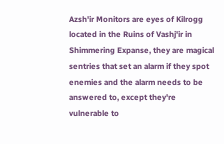Azsh'ir Monitors are eyes of Kilrogg located in the Ruins of Vashj'ir in Shimmering Expanse, they are magical sentries that set an alarm if they spot enemies and the alarm needs to be answered to, except they're vulnerable to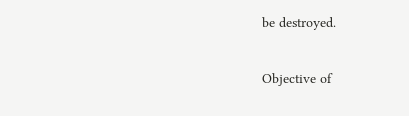be destroyed.

Objective of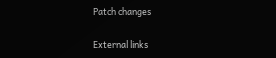Patch changes

External links